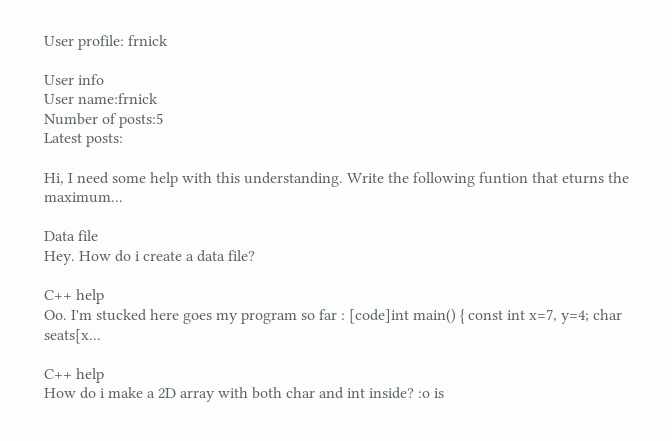User profile: frnick

User info
User name:frnick
Number of posts:5
Latest posts:

Hi, I need some help with this understanding. Write the following funtion that eturns the maximum...

Data file
Hey. How do i create a data file?

C++ help
Oo. I'm stucked here goes my program so far : [code]int main() { const int x=7, y=4; char seats[x...

C++ help
How do i make a 2D array with both char and int inside? :o is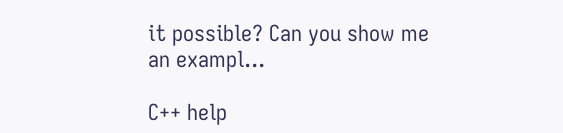it possible? Can you show me an exampl...

C++ help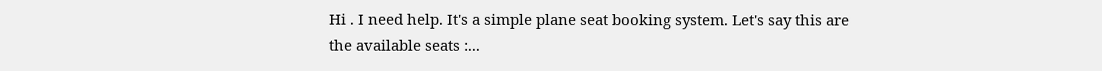Hi . I need help. It's a simple plane seat booking system. Let's say this are the available seats :...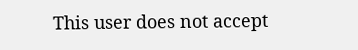This user does not accept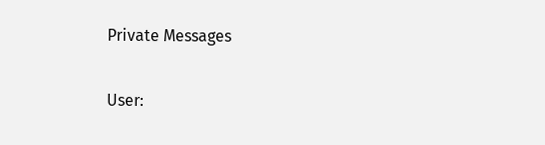Private Messages

User: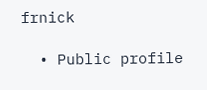frnick

  • Public profile